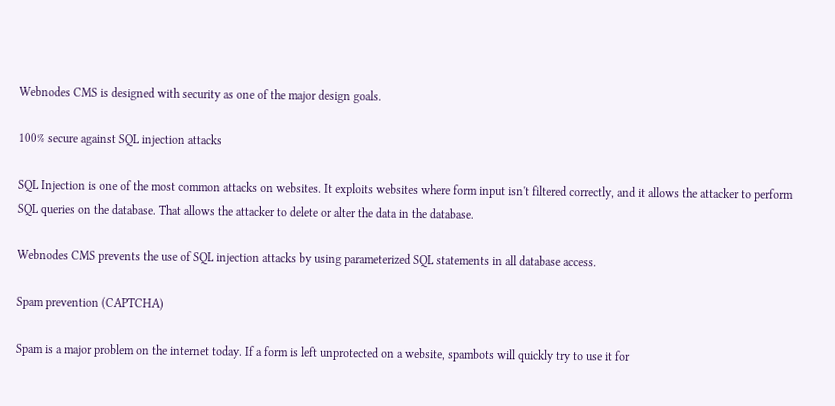Webnodes CMS is designed with security as one of the major design goals.

100% secure against SQL injection attacks

SQL Injection is one of the most common attacks on websites. It exploits websites where form input isn't filtered correctly, and it allows the attacker to perform SQL queries on the database. That allows the attacker to delete or alter the data in the database.

Webnodes CMS prevents the use of SQL injection attacks by using parameterized SQL statements in all database access.

Spam prevention (CAPTCHA)

Spam is a major problem on the internet today. If a form is left unprotected on a website, spambots will quickly try to use it for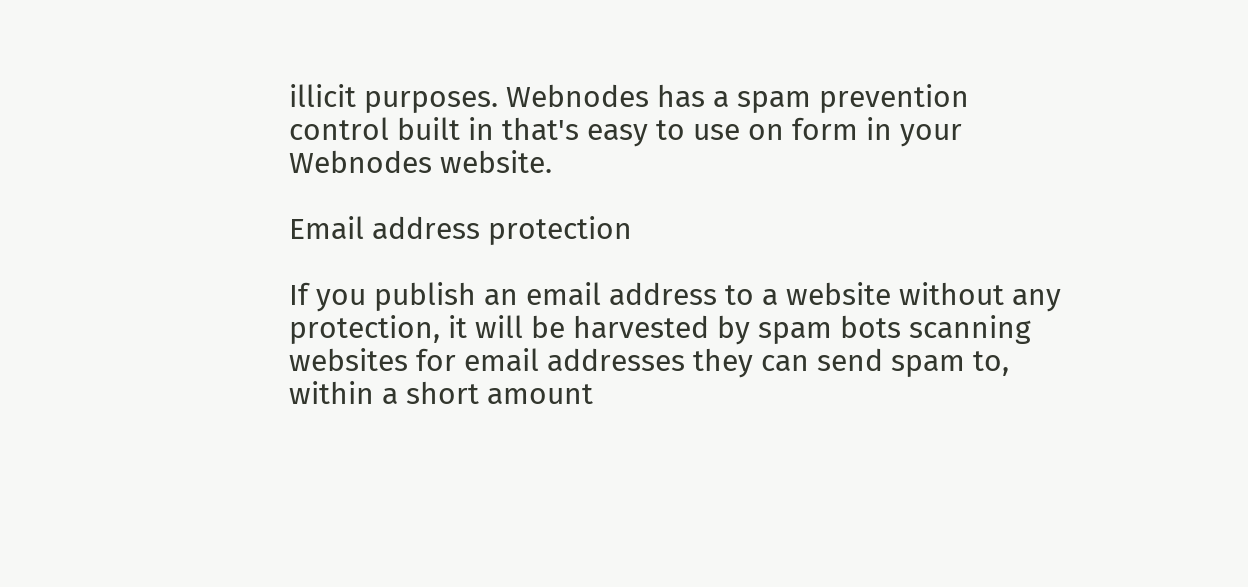illicit purposes. Webnodes has a spam prevention control built in that's easy to use on form in your Webnodes website.

Email address protection

If you publish an email address to a website without any protection, it will be harvested by spam bots scanning websites for email addresses they can send spam to, within a short amount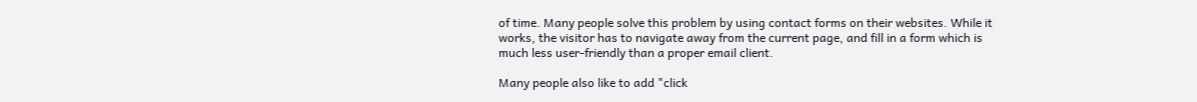of time. Many people solve this problem by using contact forms on their websites. While it works, the visitor has to navigate away from the current page, and fill in a form which is much less user-friendly than a proper email client.

Many people also like to add "click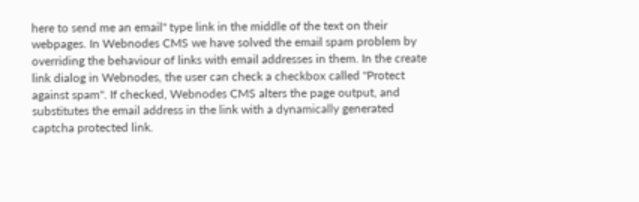here to send me an email" type link in the middle of the text on their webpages. In Webnodes CMS we have solved the email spam problem by overriding the behaviour of links with email addresses in them. In the create link dialog in Webnodes, the user can check a checkbox called "Protect against spam". If checked, Webnodes CMS alters the page output, and substitutes the email address in the link with a dynamically generated captcha protected link.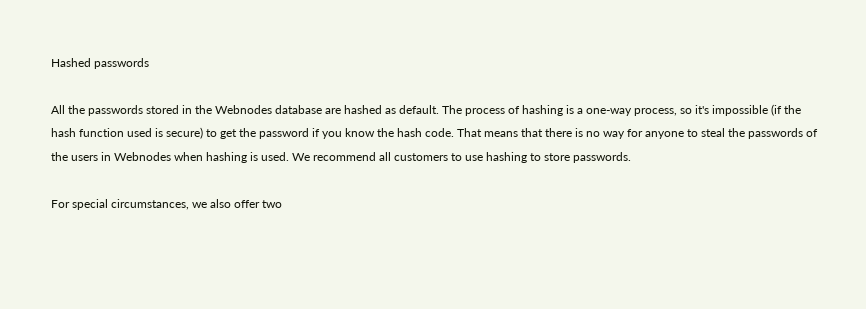Hashed passwords

All the passwords stored in the Webnodes database are hashed as default. The process of hashing is a one-way process, so it's impossible (if the hash function used is secure) to get the password if you know the hash code. That means that there is no way for anyone to steal the passwords of the users in Webnodes when hashing is used. We recommend all customers to use hashing to store passwords.

For special circumstances, we also offer two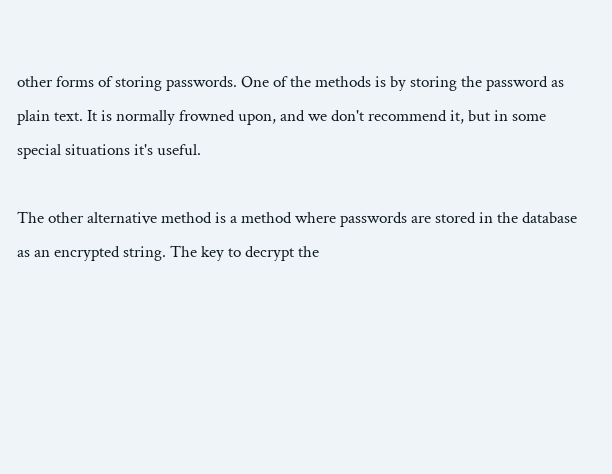other forms of storing passwords. One of the methods is by storing the password as plain text. It is normally frowned upon, and we don't recommend it, but in some special situations it's useful.

The other alternative method is a method where passwords are stored in the database as an encrypted string. The key to decrypt the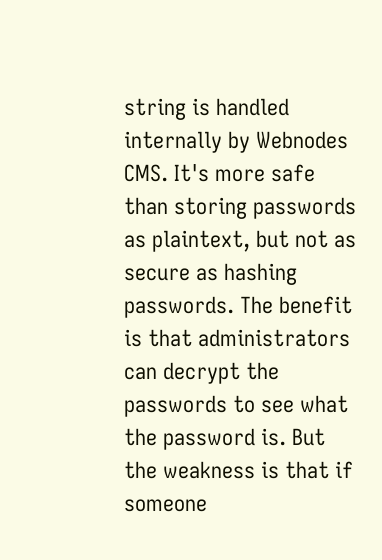string is handled internally by Webnodes CMS. It's more safe than storing passwords as plaintext, but not as secure as hashing passwords. The benefit is that administrators can decrypt the passwords to see what the password is. But the weakness is that if someone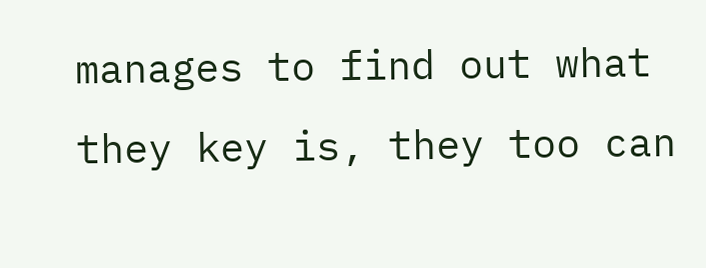manages to find out what they key is, they too can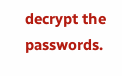decrypt the passwords.